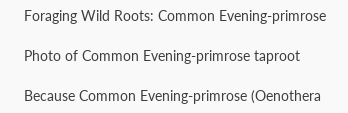Foraging Wild Roots: Common Evening-primrose

Photo of Common Evening-primrose taproot

Because Common Evening-primrose (Oenothera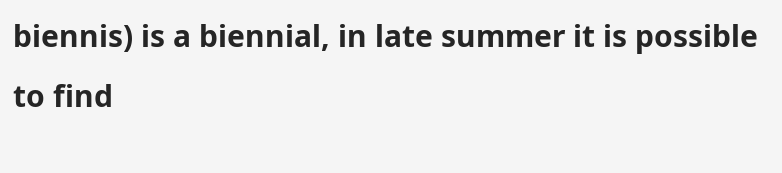biennis) is a biennial, in late summer it is possible to find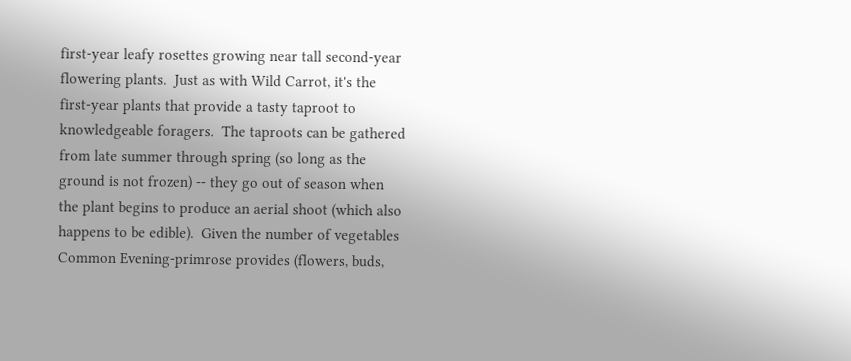first-year leafy rosettes growing near tall second-year flowering plants.  Just as with Wild Carrot, it's the first-year plants that provide a tasty taproot to knowledgeable foragers.  The taproots can be gathered from late summer through spring (so long as the ground is not frozen) -- they go out of season when the plant begins to produce an aerial shoot (which also happens to be edible).  Given the number of vegetables Common Evening-primrose provides (flowers, buds,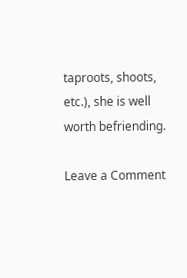taproots, shoots, etc.), she is well worth befriending.

Leave a Comment